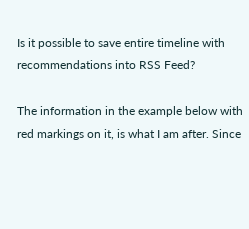Is it possible to save entire timeline with recommendations into RSS Feed?

The information in the example below with red markings on it, is what I am after. Since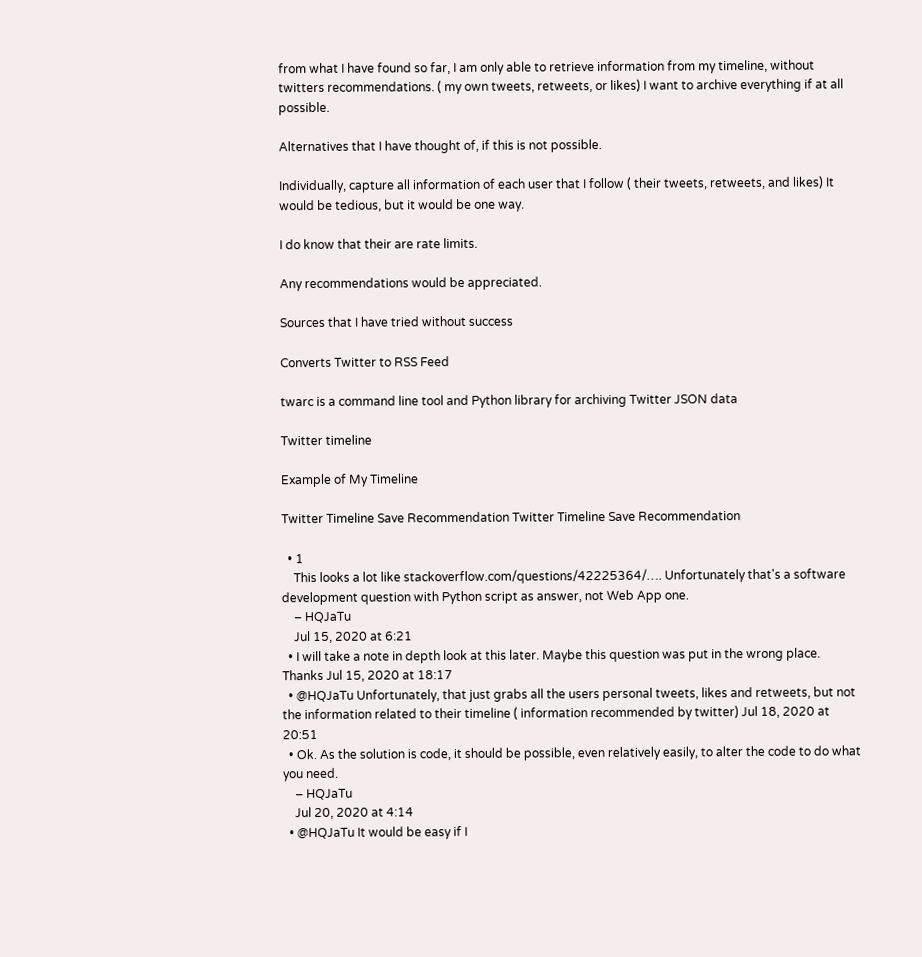from what I have found so far, I am only able to retrieve information from my timeline, without twitters recommendations. ( my own tweets, retweets, or likes) I want to archive everything if at all possible.

Alternatives that I have thought of, if this is not possible.

Individually, capture all information of each user that I follow ( their tweets, retweets, and likes) It would be tedious, but it would be one way.

I do know that their are rate limits.

Any recommendations would be appreciated.

Sources that I have tried without success

Converts Twitter to RSS Feed

twarc is a command line tool and Python library for archiving Twitter JSON data

Twitter timeline

Example of My Timeline

Twitter Timeline Save Recommendation Twitter Timeline Save Recommendation

  • 1
    This looks a lot like stackoverflow.com/questions/42225364/…. Unfortunately that's a software development question with Python script as answer, not Web App one.
    – HQJaTu
    Jul 15, 2020 at 6:21
  • I will take a note in depth look at this later. Maybe this question was put in the wrong place. Thanks Jul 15, 2020 at 18:17
  • @HQJaTu Unfortunately, that just grabs all the users personal tweets, likes and retweets, but not the information related to their timeline ( information recommended by twitter) Jul 18, 2020 at 20:51
  • Ok. As the solution is code, it should be possible, even relatively easily, to alter the code to do what you need.
    – HQJaTu
    Jul 20, 2020 at 4:14
  • @HQJaTu It would be easy if I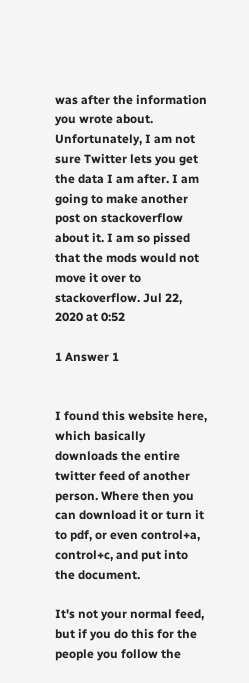was after the information you wrote about. Unfortunately, I am not sure Twitter lets you get the data I am after. I am going to make another post on stackoverflow about it. I am so pissed that the mods would not move it over to stackoverflow. Jul 22, 2020 at 0:52

1 Answer 1


I found this website here, which basically downloads the entire twitter feed of another person. Where then you can download it or turn it to pdf, or even control+a, control+c, and put into the document.

It's not your normal feed, but if you do this for the people you follow the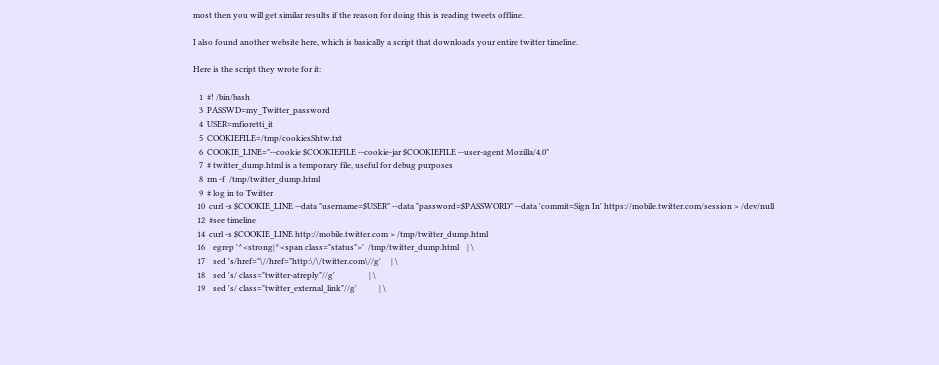most then you will get similar results if the reason for doing this is reading tweets offline.

I also found another website here, which is basically a script that downloads your entire twitter timeline.

Here is the script they wrote for it:

   1  #! /bin/bash
   3  PASSWD=my_Twitter_password
   4  USER=mfioretti_it
   5  COOKIEFILE=/tmp/cookiesShtw.txt
   6  COOKIE_LINE="--cookie $COOKIEFILE --cookie-jar $COOKIEFILE --user-agent Mozilla/4.0"
   7  # twitter_dump.html is a temporary file, useful for debug purposes
   8  rm -f  /tmp/twitter_dump.html
   9  # log in to Twitter
  10  curl -s $COOKIE_LINE --data "username=$USER" --data "password=$PASSWORD" --data 'commit=Sign In' https://mobile.twitter.com/session > /dev/null
  12  #see timeline
  14  curl -s $COOKIE_LINE http://mobile.twitter.com > /tmp/twitter_dump.html
  16    egrep '^<strong|^<span class="status">'  /tmp/twitter_dump.html    | \
  17    sed 's/href="\//href="http:\/\/twitter.com\//g'     | \
  18    sed 's/ class="twitter-atreply"//g'                 | \
  19    sed 's/ class="twitter_external_link"//g'           | \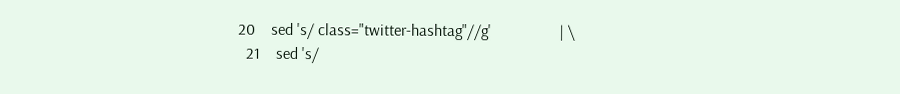20    sed 's/ class="twitter-hashtag"//g'                 | \
  21    sed 's/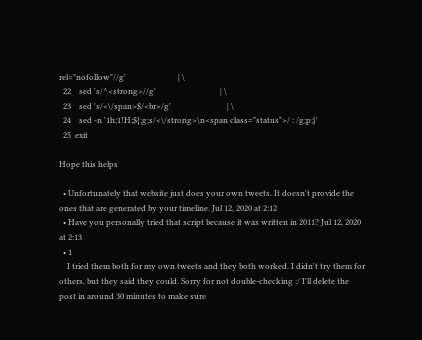rel="nofollow"//g'                          | \
  22    sed 's/^<strong>//g'                                | \
  23    sed 's/<\/span>$/<br>/g'                            | \
  24    sed -n '1h;1!H;${;g;s/<\/strong>\n<span class="status">/ : /g;p;}'
  25  exit

Hope this helps

  • Unfortunately that website just does your own tweets. It doesn't provide the ones that are generated by your timeline. Jul 12, 2020 at 2:12
  • Have you personally tried that script because it was written in 2011? Jul 12, 2020 at 2:13
  • 1
    I tried them both for my own tweets and they both worked. I didn't try them for others, but they said they could. Sorry for not double-checking :/ I'll delete the post in around 30 minutes to make sure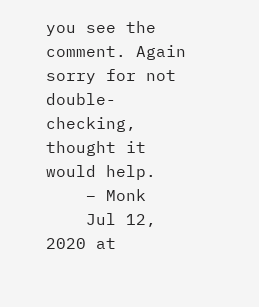you see the comment. Again sorry for not double-checking, thought it would help.
    – Monk
    Jul 12, 2020 at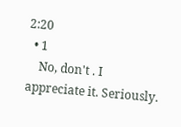2:20
  • 1
    No, don't . I appreciate it. Seriously.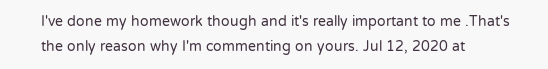I've done my homework though and it's really important to me .That's the only reason why I'm commenting on yours. Jul 12, 2020 at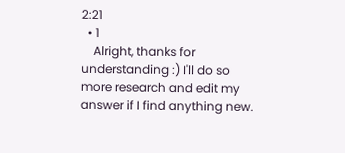2:21
  • 1
    Alright, thanks for understanding :) I'll do so more research and edit my answer if I find anything new.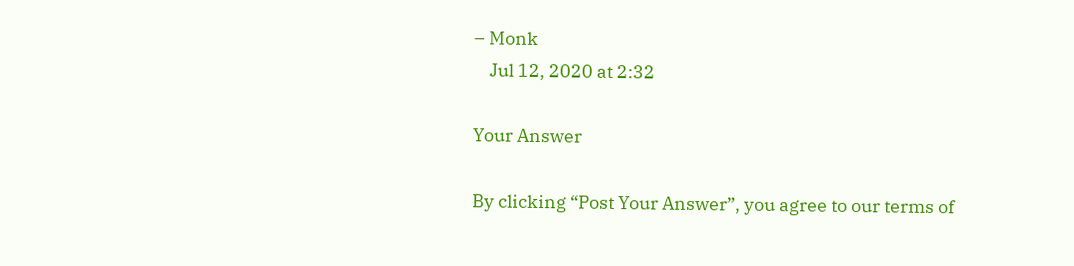– Monk
    Jul 12, 2020 at 2:32

Your Answer

By clicking “Post Your Answer”, you agree to our terms of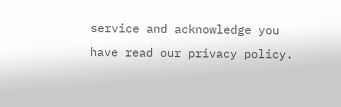service and acknowledge you have read our privacy policy.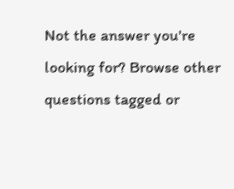Not the answer you're looking for? Browse other questions tagged or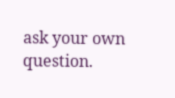ask your own question.